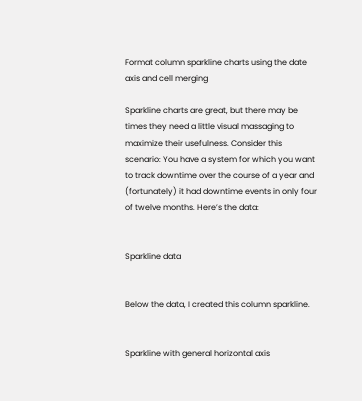Format column sparkline charts using the date axis and cell merging

Sparkline charts are great, but there may be times they need a little visual massaging to maximize their usefulness. Consider this scenario: You have a system for which you want to track downtime over the course of a year and (fortunately) it had downtime events in only four of twelve months. Here’s the data:


Sparkline data


Below the data, I created this column sparkline.


Sparkline with general horizontal axis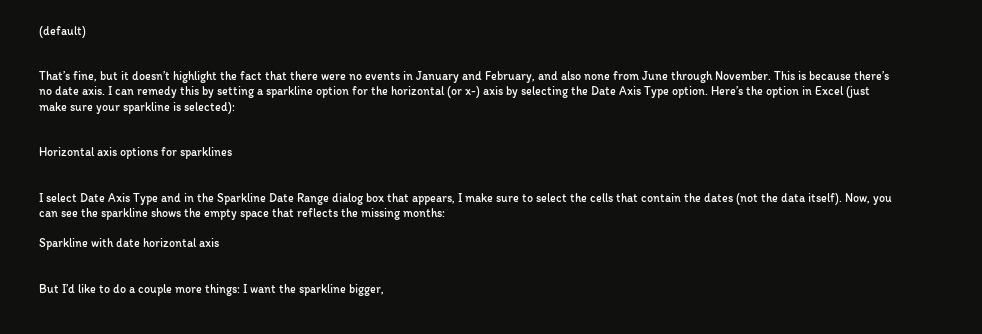(default)


That’s fine, but it doesn’t highlight the fact that there were no events in January and February, and also none from June through November. This is because there’s no date axis. I can remedy this by setting a sparkline option for the horizontal (or x-) axis by selecting the Date Axis Type option. Here’s the option in Excel (just make sure your sparkline is selected):


Horizontal axis options for sparklines


I select Date Axis Type and in the Sparkline Date Range dialog box that appears, I make sure to select the cells that contain the dates (not the data itself). Now, you can see the sparkline shows the empty space that reflects the missing months:

Sparkline with date horizontal axis


But I’d like to do a couple more things: I want the sparkline bigger,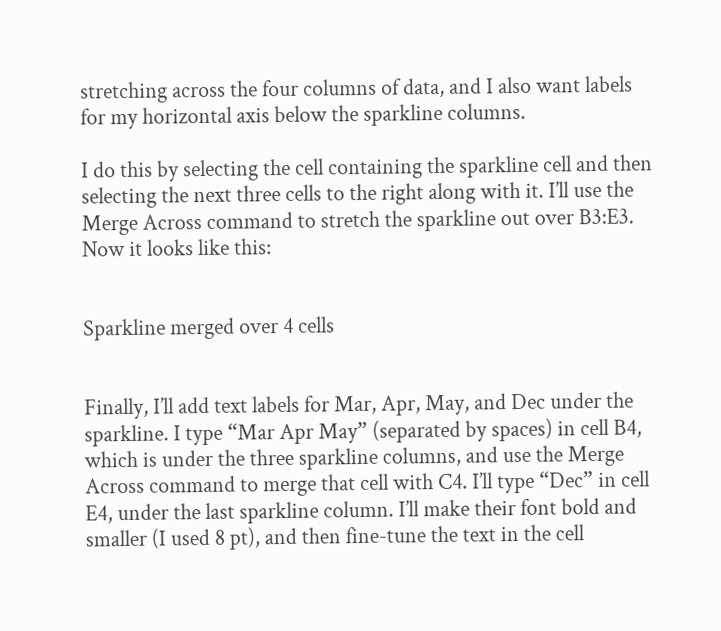stretching across the four columns of data, and I also want labels for my horizontal axis below the sparkline columns.

I do this by selecting the cell containing the sparkline cell and then selecting the next three cells to the right along with it. I’ll use the Merge Across command to stretch the sparkline out over B3:E3. Now it looks like this:


Sparkline merged over 4 cells


Finally, I’ll add text labels for Mar, Apr, May, and Dec under the sparkline. I type “Mar Apr May” (separated by spaces) in cell B4, which is under the three sparkline columns, and use the Merge Across command to merge that cell with C4. I’ll type “Dec” in cell E4, under the last sparkline column. I’ll make their font bold and smaller (I used 8 pt), and then fine-tune the text in the cell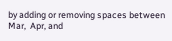by adding or removing spaces between Mar,  Apr, and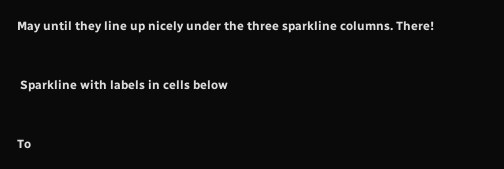May until they line up nicely under the three sparkline columns. There!


 Sparkline with labels in cells below


To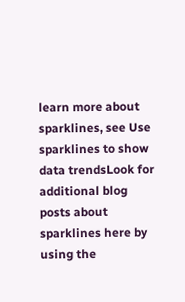learn more about sparklines, see Use sparklines to show data trendsLook for additional blog posts about sparklines here by using the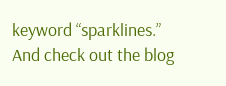keyword “sparklines.”  And check out the blog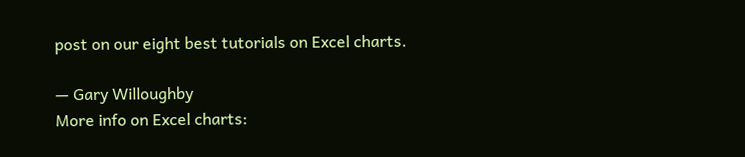post on our eight best tutorials on Excel charts.

— Gary Willoughby
More info on Excel charts: